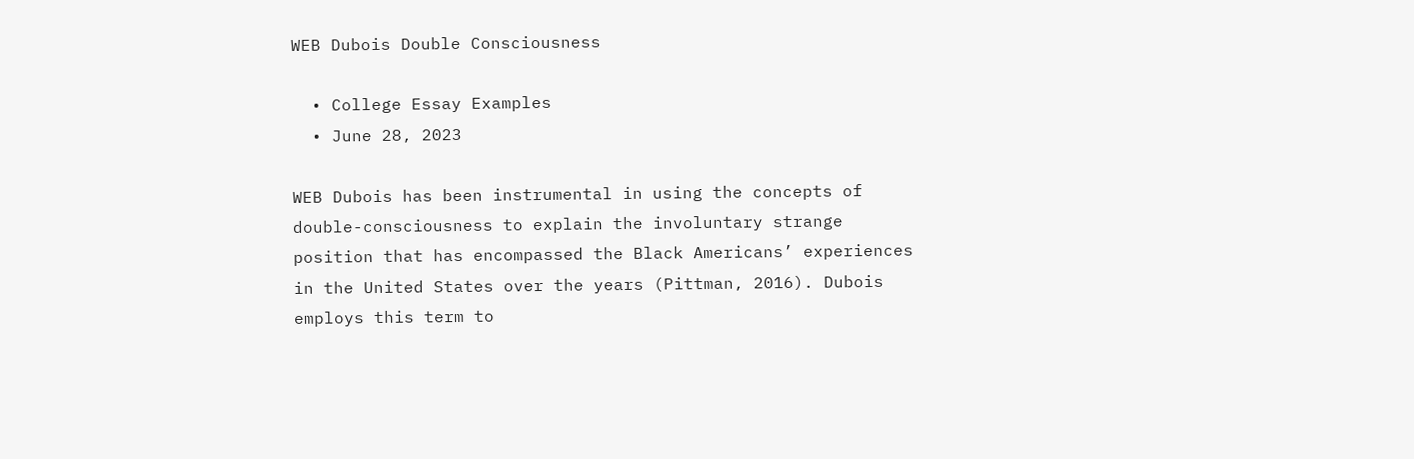WEB Dubois Double Consciousness

  • College Essay Examples
  • June 28, 2023

WEB Dubois has been instrumental in using the concepts of double-consciousness to explain the involuntary strange position that has encompassed the Black Americans’ experiences in the United States over the years (Pittman, 2016). Dubois employs this term to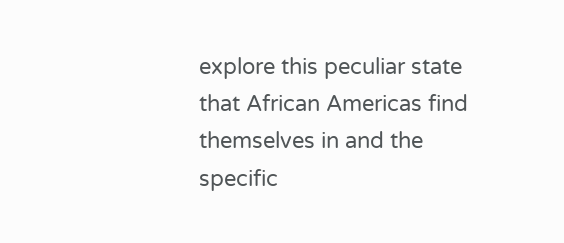explore this peculiar state that African Americas find themselves in and the specific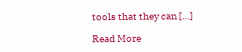tools that they can […]

Read More